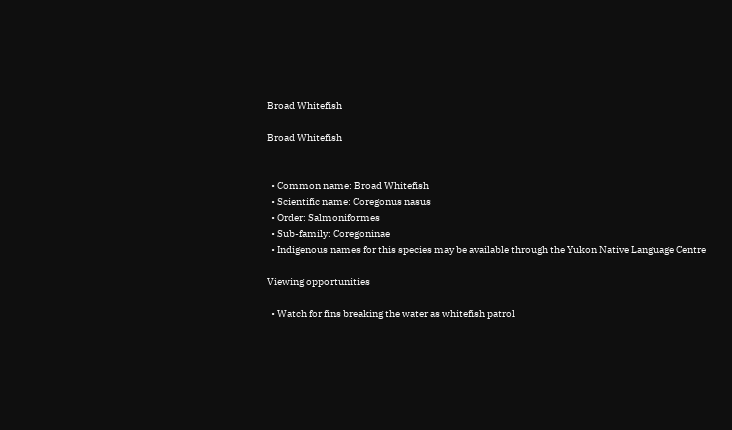Broad Whitefish

Broad Whitefish


  • Common name: Broad Whitefish
  • Scientific name: Coregonus nasus
  • Order: Salmoniformes
  • Sub-family: Coregoninae
  • Indigenous names for this species may be available through the Yukon Native Language Centre

Viewing opportunities

  • Watch for fins breaking the water as whitefish patrol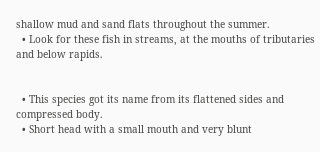shallow mud and sand flats throughout the summer.
  • Look for these fish in streams, at the mouths of tributaries and below rapids.


  • This species got its name from its flattened sides and compressed body.
  • Short head with a small mouth and very blunt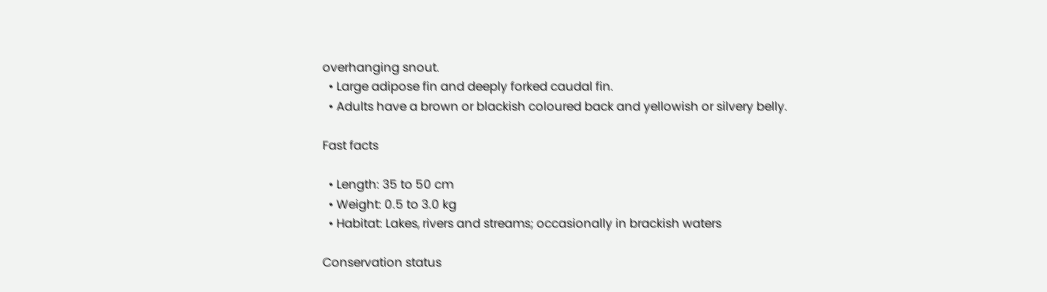overhanging snout.
  • Large adipose fin and deeply forked caudal fin.
  • Adults have a brown or blackish coloured back and yellowish or silvery belly.

Fast facts

  • Length: 35 to 50 cm
  • Weight: 0.5 to 3.0 kg
  • Habitat: Lakes, rivers and streams; occasionally in brackish waters

Conservation status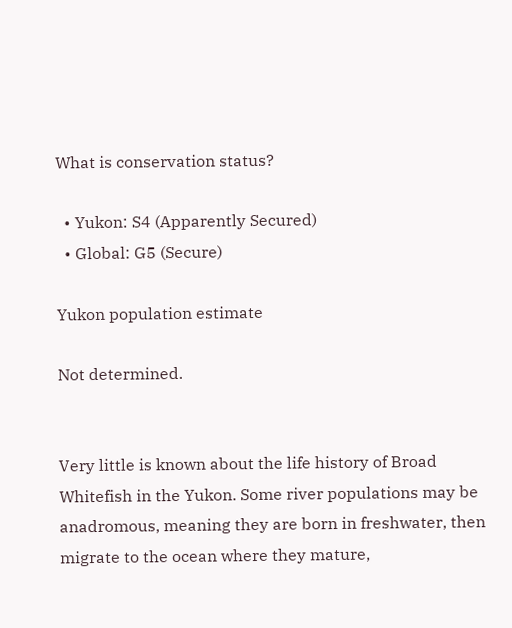What is conservation status?

  • Yukon: S4 (Apparently Secured)
  • Global: G5 (Secure)

Yukon population estimate

Not determined.


Very little is known about the life history of Broad Whitefish in the Yukon. Some river populations may be anadromous, meaning they are born in freshwater, then migrate to the ocean where they mature,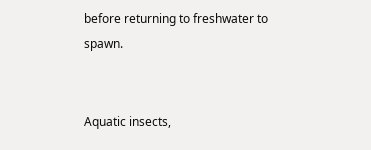before returning to freshwater to spawn.


Aquatic insects,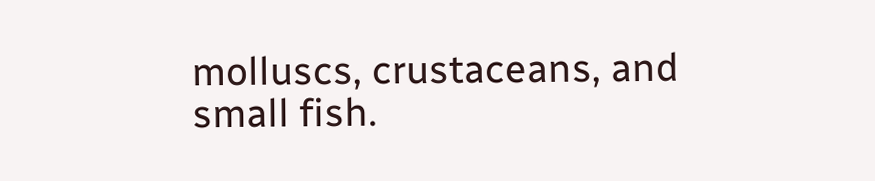molluscs, crustaceans, and small fish.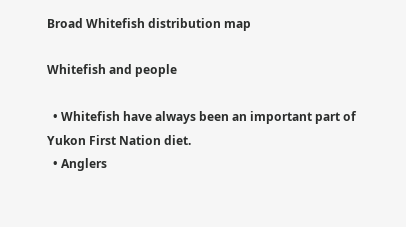Broad Whitefish distribution map

Whitefish and people

  • Whitefish have always been an important part of Yukon First Nation diet.
  • Anglers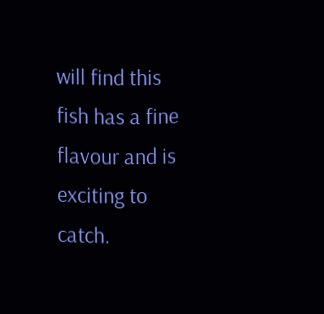will find this fish has a fine flavour and is exciting to catch.